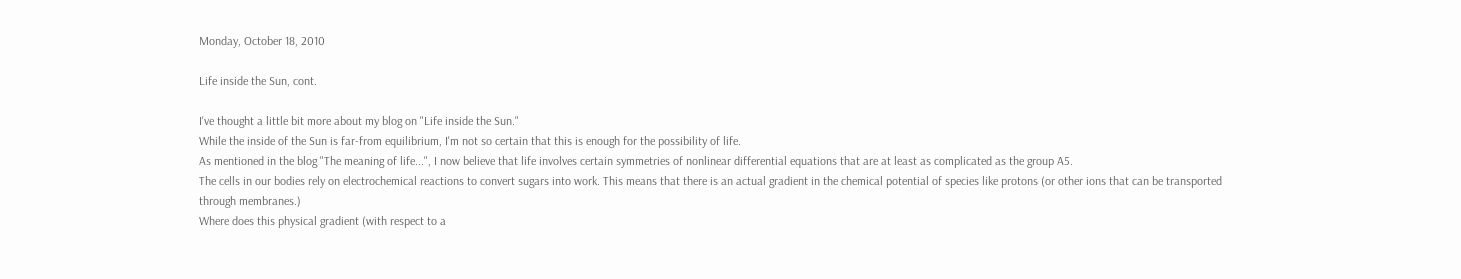Monday, October 18, 2010

Life inside the Sun, cont.

I've thought a little bit more about my blog on "Life inside the Sun."
While the inside of the Sun is far-from equilibrium, I'm not so certain that this is enough for the possibility of life.
As mentioned in the blog "The meaning of life...", I now believe that life involves certain symmetries of nonlinear differential equations that are at least as complicated as the group A5.
The cells in our bodies rely on electrochemical reactions to convert sugars into work. This means that there is an actual gradient in the chemical potential of species like protons (or other ions that can be transported through membranes.)
Where does this physical gradient (with respect to a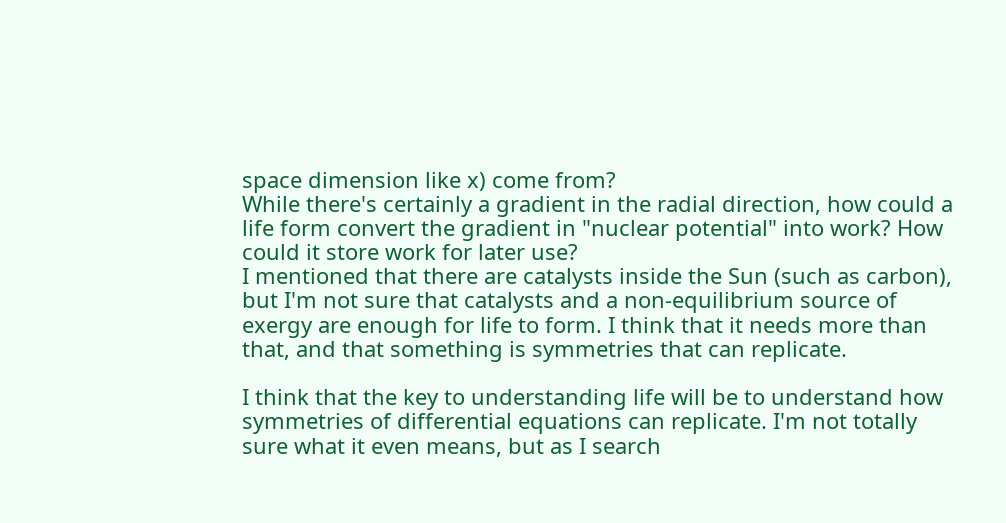space dimension like x) come from?
While there's certainly a gradient in the radial direction, how could a life form convert the gradient in "nuclear potential" into work? How could it store work for later use?
I mentioned that there are catalysts inside the Sun (such as carbon), but I'm not sure that catalysts and a non-equilibrium source of exergy are enough for life to form. I think that it needs more than that, and that something is symmetries that can replicate.

I think that the key to understanding life will be to understand how symmetries of differential equations can replicate. I'm not totally sure what it even means, but as I search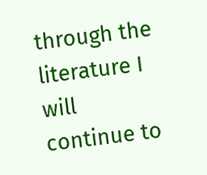through the literature I will continue to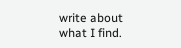write about what I find.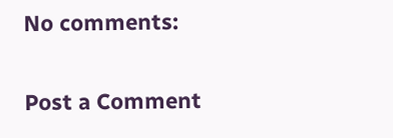No comments:

Post a Comment